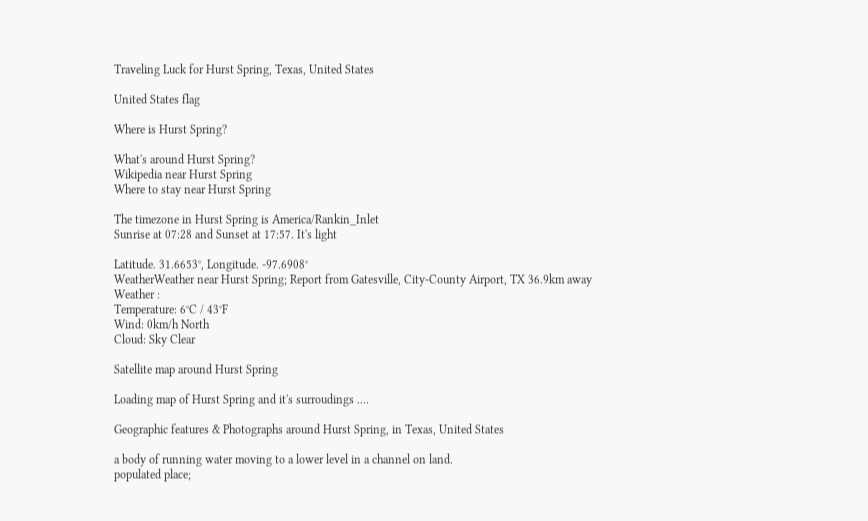Traveling Luck for Hurst Spring, Texas, United States

United States flag

Where is Hurst Spring?

What's around Hurst Spring?
Wikipedia near Hurst Spring
Where to stay near Hurst Spring

The timezone in Hurst Spring is America/Rankin_Inlet
Sunrise at 07:28 and Sunset at 17:57. It's light

Latitude. 31.6653°, Longitude. -97.6908°
WeatherWeather near Hurst Spring; Report from Gatesville, City-County Airport, TX 36.9km away
Weather :
Temperature: 6°C / 43°F
Wind: 0km/h North
Cloud: Sky Clear

Satellite map around Hurst Spring

Loading map of Hurst Spring and it's surroudings ....

Geographic features & Photographs around Hurst Spring, in Texas, United States

a body of running water moving to a lower level in a channel on land.
populated place;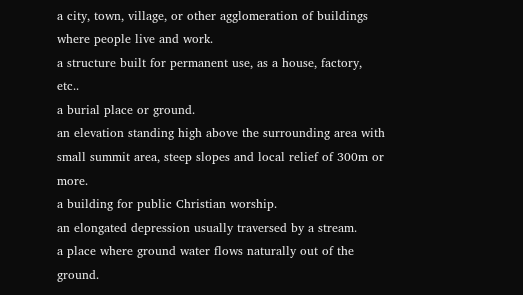a city, town, village, or other agglomeration of buildings where people live and work.
a structure built for permanent use, as a house, factory, etc..
a burial place or ground.
an elevation standing high above the surrounding area with small summit area, steep slopes and local relief of 300m or more.
a building for public Christian worship.
an elongated depression usually traversed by a stream.
a place where ground water flows naturally out of the ground.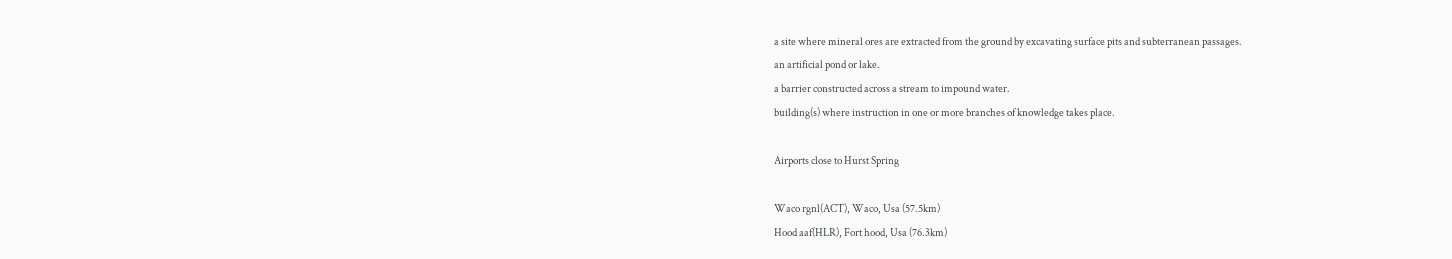a site where mineral ores are extracted from the ground by excavating surface pits and subterranean passages.
an artificial pond or lake.
a barrier constructed across a stream to impound water.
building(s) where instruction in one or more branches of knowledge takes place.

Airports close to Hurst Spring

Waco rgnl(ACT), Waco, Usa (57.5km)
Hood aaf(HLR), Fort hood, Usa (76.3km)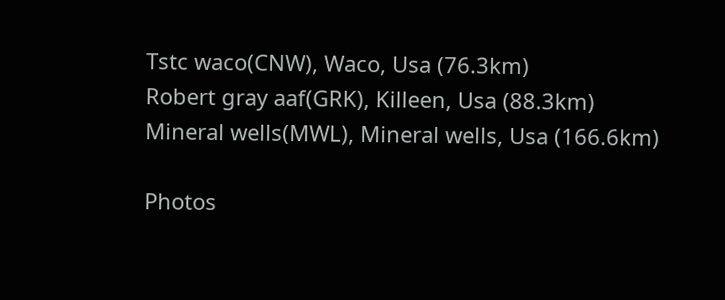Tstc waco(CNW), Waco, Usa (76.3km)
Robert gray aaf(GRK), Killeen, Usa (88.3km)
Mineral wells(MWL), Mineral wells, Usa (166.6km)

Photos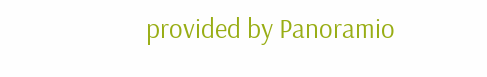provided by Panoramio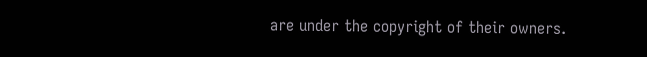are under the copyright of their owners.